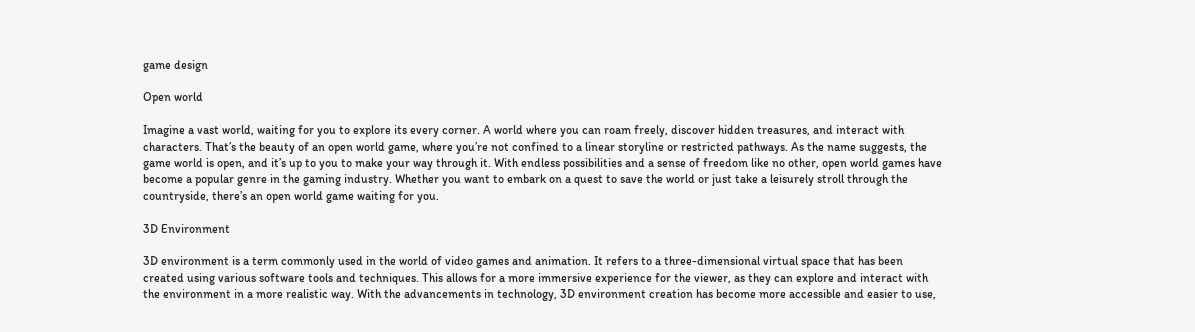game design

Open world

Imagine a vast world, waiting for you to explore its every corner. A world where you can roam freely, discover hidden treasures, and interact with characters. That’s the beauty of an open world game, where you’re not confined to a linear storyline or restricted pathways. As the name suggests, the game world is open, and it’s up to you to make your way through it. With endless possibilities and a sense of freedom like no other, open world games have become a popular genre in the gaming industry. Whether you want to embark on a quest to save the world or just take a leisurely stroll through the countryside, there’s an open world game waiting for you.

3D Environment

3D environment is a term commonly used in the world of video games and animation. It refers to a three-dimensional virtual space that has been created using various software tools and techniques. This allows for a more immersive experience for the viewer, as they can explore and interact with the environment in a more realistic way. With the advancements in technology, 3D environment creation has become more accessible and easier to use,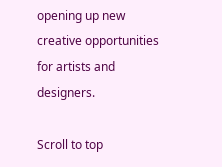opening up new creative opportunities for artists and designers.

Scroll to top